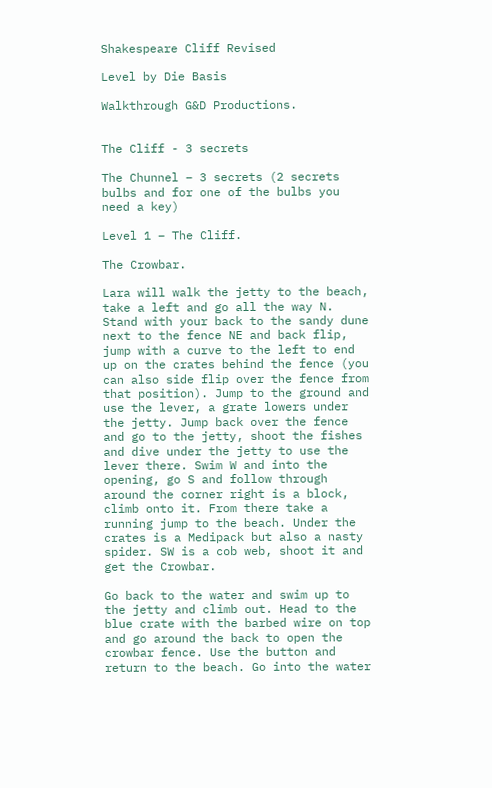Shakespeare Cliff Revised

Level by Die Basis

Walkthrough G&D Productions.


The Cliff - 3 secrets

The Chunnel – 3 secrets (2 secrets bulbs and for one of the bulbs you need a key)

Level 1 – The Cliff.

The Crowbar.

Lara will walk the jetty to the beach, take a left and go all the way N. Stand with your back to the sandy dune next to the fence NE and back flip, jump with a curve to the left to end up on the crates behind the fence (you can also side flip over the fence from that position). Jump to the ground and use the lever, a grate lowers under the jetty. Jump back over the fence and go to the jetty, shoot the fishes and dive under the jetty to use the lever there. Swim W and into the opening, go S and follow through around the corner right is a block, climb onto it. From there take a running jump to the beach. Under the crates is a Medipack but also a nasty spider. SW is a cob web, shoot it and get the Crowbar.

Go back to the water and swim up to the jetty and climb out. Head to the blue crate with the barbed wire on top and go around the back to open the crowbar fence. Use the button and return to the beach. Go into the water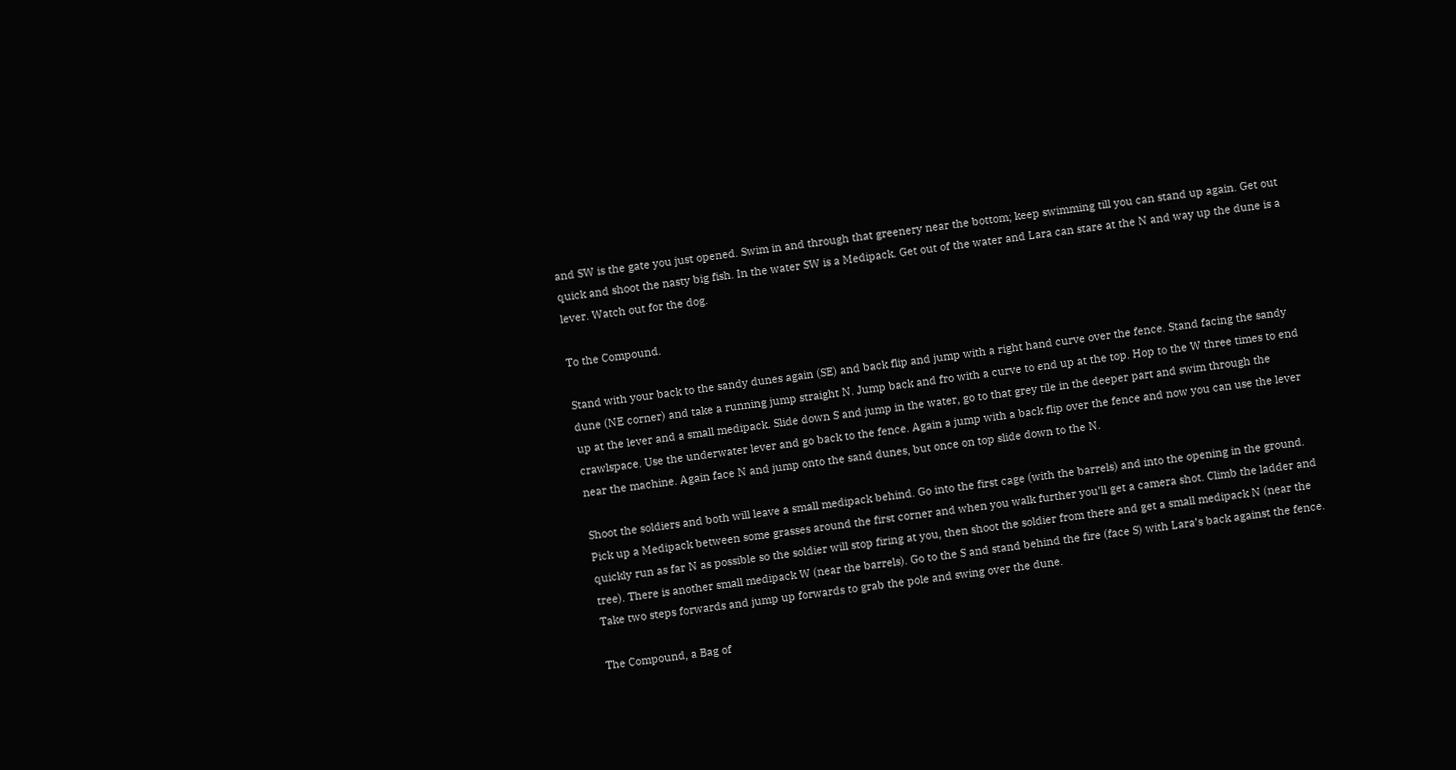and SW is the gate you just opened. Swim in and through that greenery near the bottom; keep swimming till you can stand up again. Get out quick and shoot the nasty big fish. In the water SW is a Medipack. Get out of the water and Lara can stare at the N and way up the dune is a lever. Watch out for the dog.

To the Compound.

Stand with your back to the sandy dunes again (SE) and back flip and jump with a right hand curve over the fence. Stand facing the sandy dune (NE corner) and take a running jump straight N. Jump back and fro with a curve to end up at the top. Hop to the W three times to end up at the lever and a small medipack. Slide down S and jump in the water, go to that grey tile in the deeper part and swim through the crawlspace. Use the underwater lever and go back to the fence. Again a jump with a back flip over the fence and now you can use the lever near the machine. Again face N and jump onto the sand dunes, but once on top slide down to the N.

Shoot the soldiers and both will leave a small medipack behind. Go into the first cage (with the barrels) and into the opening in the ground. Pick up a Medipack between some grasses around the first corner and when you walk further you’ll get a camera shot. Climb the ladder and quickly run as far N as possible so the soldier will stop firing at you, then shoot the soldier from there and get a small medipack N (near the tree). There is another small medipack W (near the barrels). Go to the S and stand behind the fire (face S) with Lara’s back against the fence. Take two steps forwards and jump up forwards to grab the pole and swing over the dune.

The Compound, a Bag of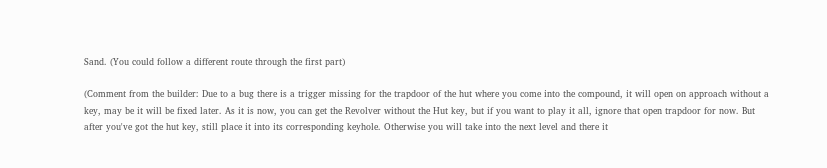Sand. (You could follow a different route through the first part)

(Comment from the builder: Due to a bug there is a trigger missing for the trapdoor of the hut where you come into the compound, it will open on approach without a key, may be it will be fixed later. As it is now, you can get the Revolver without the Hut key, but if you want to play it all, ignore that open trapdoor for now. But after you've got the hut key, still place it into its corresponding keyhole. Otherwise you will take into the next level and there it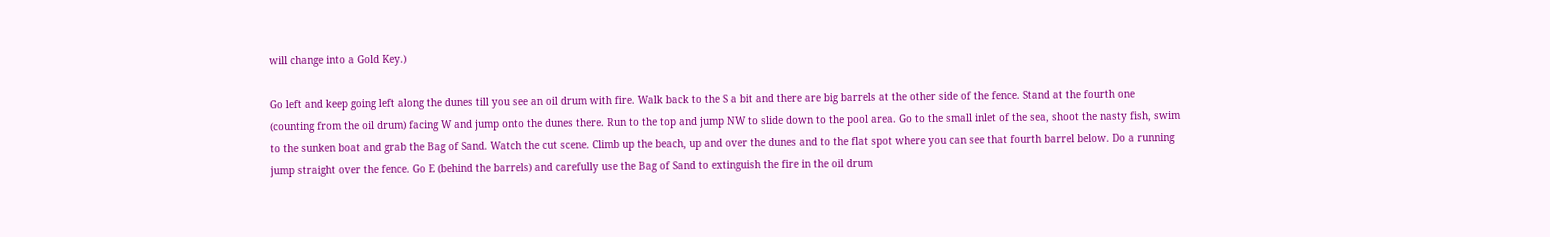will change into a Gold Key.)

Go left and keep going left along the dunes till you see an oil drum with fire. Walk back to the S a bit and there are big barrels at the other side of the fence. Stand at the fourth one (counting from the oil drum) facing W and jump onto the dunes there. Run to the top and jump NW to slide down to the pool area. Go to the small inlet of the sea, shoot the nasty fish, swim to the sunken boat and grab the Bag of Sand. Watch the cut scene. Climb up the beach, up and over the dunes and to the flat spot where you can see that fourth barrel below. Do a running jump straight over the fence. Go E (behind the barrels) and carefully use the Bag of Sand to extinguish the fire in the oil drum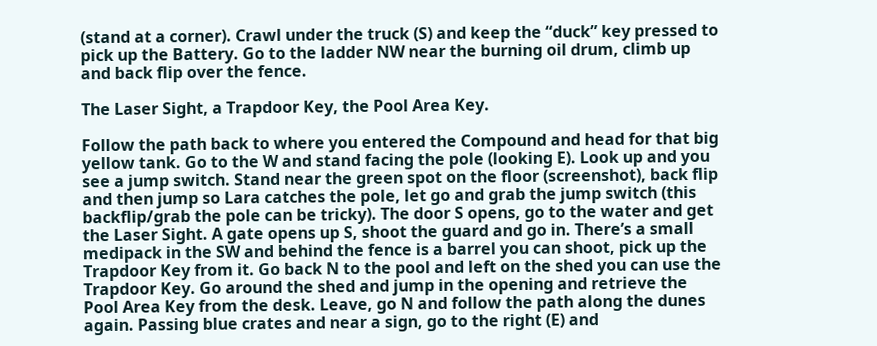(stand at a corner). Crawl under the truck (S) and keep the “duck” key pressed to pick up the Battery. Go to the ladder NW near the burning oil drum, climb up and back flip over the fence.

The Laser Sight, a Trapdoor Key, the Pool Area Key.

Follow the path back to where you entered the Compound and head for that big yellow tank. Go to the W and stand facing the pole (looking E). Look up and you see a jump switch. Stand near the green spot on the floor (screenshot), back flip and then jump so Lara catches the pole, let go and grab the jump switch (this backflip/grab the pole can be tricky). The door S opens, go to the water and get the Laser Sight. A gate opens up S, shoot the guard and go in. There’s a small medipack in the SW and behind the fence is a barrel you can shoot, pick up the Trapdoor Key from it. Go back N to the pool and left on the shed you can use the Trapdoor Key. Go around the shed and jump in the opening and retrieve the Pool Area Key from the desk. Leave, go N and follow the path along the dunes again. Passing blue crates and near a sign, go to the right (E) and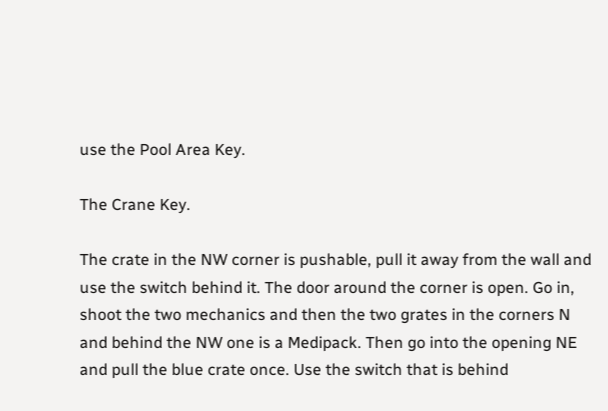use the Pool Area Key.

The Crane Key.

The crate in the NW corner is pushable, pull it away from the wall and use the switch behind it. The door around the corner is open. Go in, shoot the two mechanics and then the two grates in the corners N and behind the NW one is a Medipack. Then go into the opening NE and pull the blue crate once. Use the switch that is behind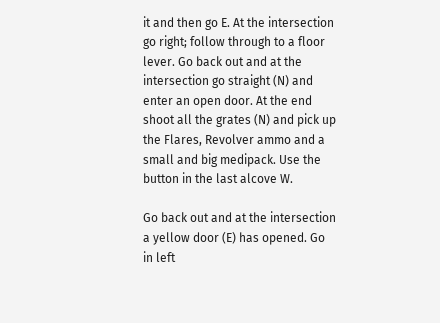it and then go E. At the intersection go right; follow through to a floor lever. Go back out and at the intersection go straight (N) and enter an open door. At the end shoot all the grates (N) and pick up the Flares, Revolver ammo and a small and big medipack. Use the button in the last alcove W.

Go back out and at the intersection a yellow door (E) has opened. Go in left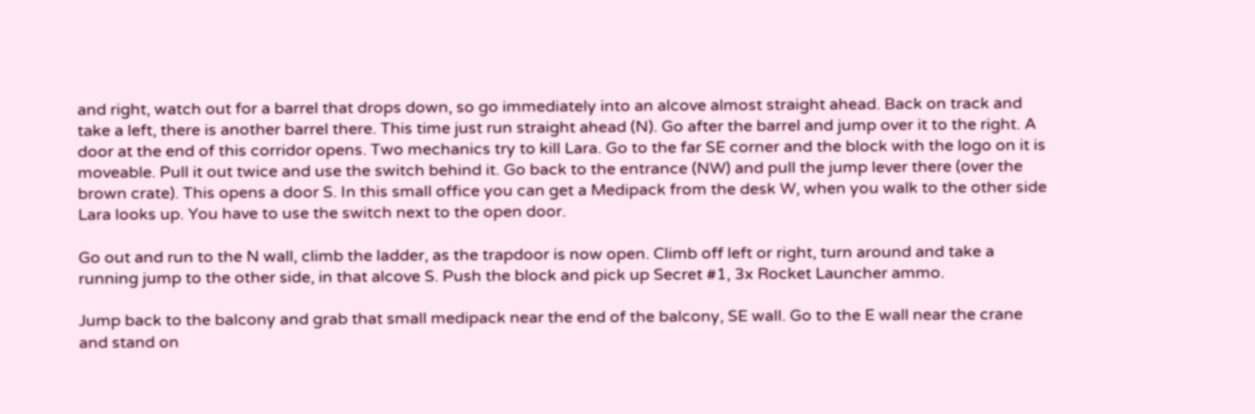and right, watch out for a barrel that drops down, so go immediately into an alcove almost straight ahead. Back on track and take a left, there is another barrel there. This time just run straight ahead (N). Go after the barrel and jump over it to the right. A door at the end of this corridor opens. Two mechanics try to kill Lara. Go to the far SE corner and the block with the logo on it is moveable. Pull it out twice and use the switch behind it. Go back to the entrance (NW) and pull the jump lever there (over the brown crate). This opens a door S. In this small office you can get a Medipack from the desk W, when you walk to the other side Lara looks up. You have to use the switch next to the open door.

Go out and run to the N wall, climb the ladder, as the trapdoor is now open. Climb off left or right, turn around and take a running jump to the other side, in that alcove S. Push the block and pick up Secret #1, 3x Rocket Launcher ammo.

Jump back to the balcony and grab that small medipack near the end of the balcony, SE wall. Go to the E wall near the crane and stand on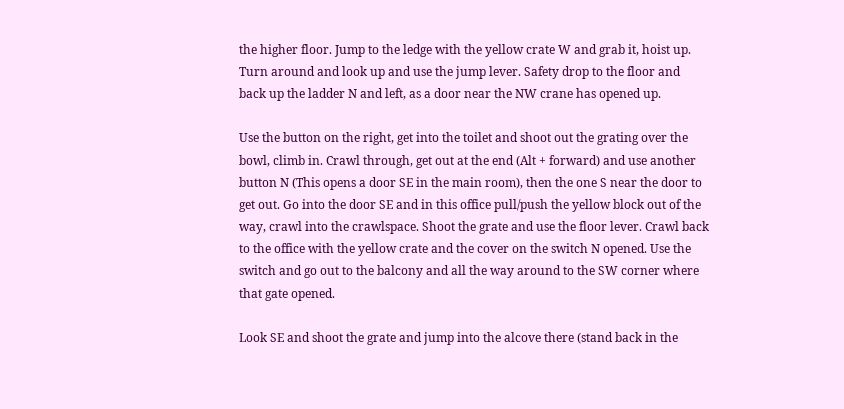the higher floor. Jump to the ledge with the yellow crate W and grab it, hoist up. Turn around and look up and use the jump lever. Safety drop to the floor and back up the ladder N and left, as a door near the NW crane has opened up.

Use the button on the right, get into the toilet and shoot out the grating over the bowl, climb in. Crawl through, get out at the end (Alt + forward) and use another button N (This opens a door SE in the main room), then the one S near the door to get out. Go into the door SE and in this office pull/push the yellow block out of the way, crawl into the crawlspace. Shoot the grate and use the floor lever. Crawl back to the office with the yellow crate and the cover on the switch N opened. Use the switch and go out to the balcony and all the way around to the SW corner where that gate opened.

Look SE and shoot the grate and jump into the alcove there (stand back in the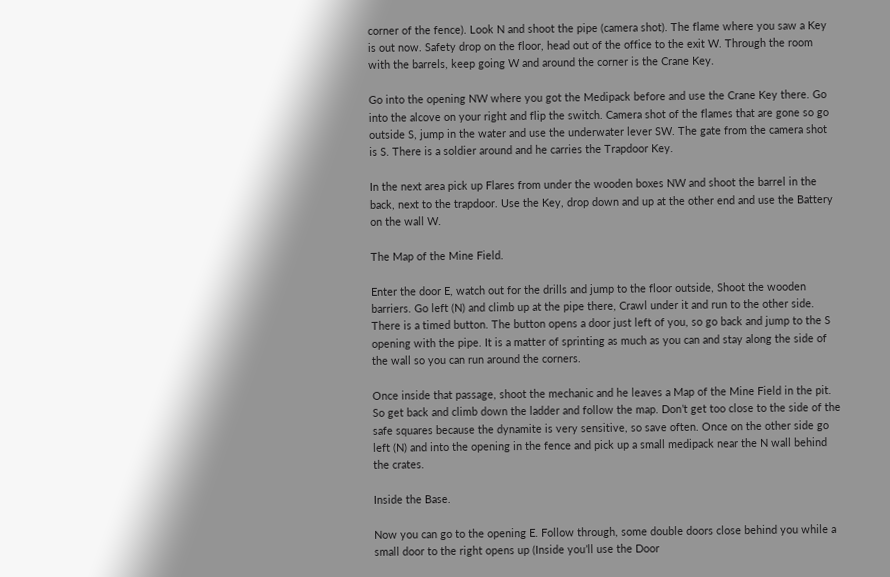corner of the fence). Look N and shoot the pipe (camera shot). The flame where you saw a Key is out now. Safety drop on the floor, head out of the office to the exit W. Through the room with the barrels, keep going W and around the corner is the Crane Key.

Go into the opening NW where you got the Medipack before and use the Crane Key there. Go into the alcove on your right and flip the switch. Camera shot of the flames that are gone so go outside S, jump in the water and use the underwater lever SW. The gate from the camera shot is S. There is a soldier around and he carries the Trapdoor Key.

In the next area pick up Flares from under the wooden boxes NW and shoot the barrel in the back, next to the trapdoor. Use the Key, drop down and up at the other end and use the Battery on the wall W.

The Map of the Mine Field.

Enter the door E, watch out for the drills and jump to the floor outside, Shoot the wooden barriers. Go left (N) and climb up at the pipe there, Crawl under it and run to the other side. There is a timed button. The button opens a door just left of you, so go back and jump to the S opening with the pipe. It is a matter of sprinting as much as you can and stay along the side of the wall so you can run around the corners.

Once inside that passage, shoot the mechanic and he leaves a Map of the Mine Field in the pit. So get back and climb down the ladder and follow the map. Don’t get too close to the side of the safe squares because the dynamite is very sensitive, so save often. Once on the other side go left (N) and into the opening in the fence and pick up a small medipack near the N wall behind the crates.

Inside the Base.

Now you can go to the opening E. Follow through, some double doors close behind you while a small door to the right opens up (Inside you’ll use the Door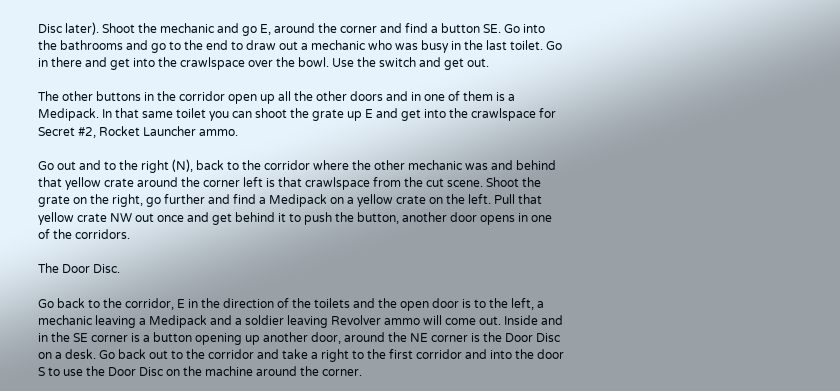Disc later). Shoot the mechanic and go E, around the corner and find a button SE. Go into the bathrooms and go to the end to draw out a mechanic who was busy in the last toilet. Go in there and get into the crawlspace over the bowl. Use the switch and get out.

The other buttons in the corridor open up all the other doors and in one of them is a Medipack. In that same toilet you can shoot the grate up E and get into the crawlspace for Secret #2, Rocket Launcher ammo.

Go out and to the right (N), back to the corridor where the other mechanic was and behind that yellow crate around the corner left is that crawlspace from the cut scene. Shoot the grate on the right, go further and find a Medipack on a yellow crate on the left. Pull that yellow crate NW out once and get behind it to push the button, another door opens in one of the corridors.

The Door Disc.

Go back to the corridor, E in the direction of the toilets and the open door is to the left, a mechanic leaving a Medipack and a soldier leaving Revolver ammo will come out. Inside and in the SE corner is a button opening up another door, around the NE corner is the Door Disc on a desk. Go back out to the corridor and take a right to the first corridor and into the door S to use the Door Disc on the machine around the corner.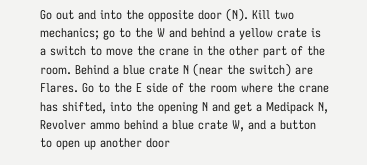Go out and into the opposite door (N). Kill two mechanics; go to the W and behind a yellow crate is a switch to move the crane in the other part of the room. Behind a blue crate N (near the switch) are Flares. Go to the E side of the room where the crane has shifted, into the opening N and get a Medipack N, Revolver ammo behind a blue crate W, and a button to open up another door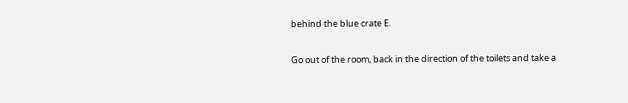behind the blue crate E.

Go out of the room, back in the direction of the toilets and take a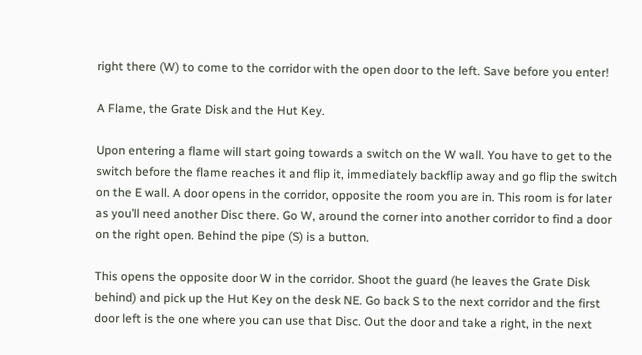right there (W) to come to the corridor with the open door to the left. Save before you enter!

A Flame, the Grate Disk and the Hut Key.

Upon entering a flame will start going towards a switch on the W wall. You have to get to the switch before the flame reaches it and flip it, immediately backflip away and go flip the switch on the E wall. A door opens in the corridor, opposite the room you are in. This room is for later as you’ll need another Disc there. Go W, around the corner into another corridor to find a door on the right open. Behind the pipe (S) is a button.

This opens the opposite door W in the corridor. Shoot the guard (he leaves the Grate Disk behind) and pick up the Hut Key on the desk NE. Go back S to the next corridor and the first door left is the one where you can use that Disc. Out the door and take a right, in the next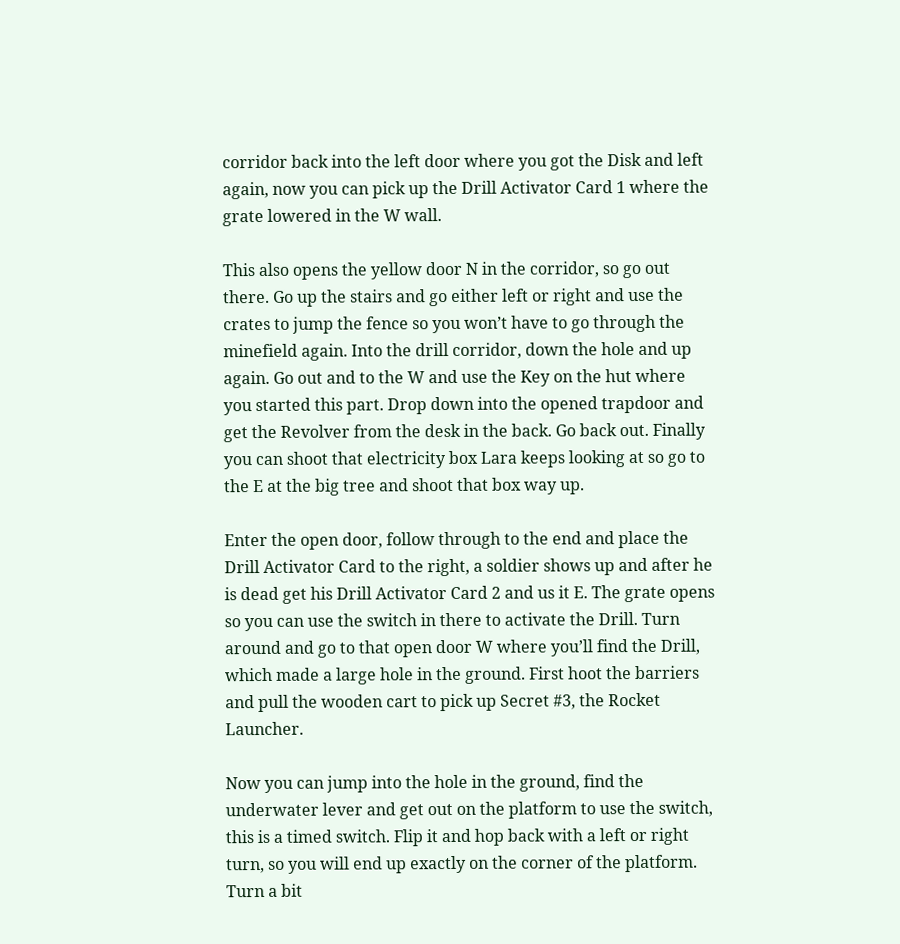corridor back into the left door where you got the Disk and left again, now you can pick up the Drill Activator Card 1 where the grate lowered in the W wall.

This also opens the yellow door N in the corridor, so go out there. Go up the stairs and go either left or right and use the crates to jump the fence so you won’t have to go through the minefield again. Into the drill corridor, down the hole and up again. Go out and to the W and use the Key on the hut where you started this part. Drop down into the opened trapdoor and get the Revolver from the desk in the back. Go back out. Finally you can shoot that electricity box Lara keeps looking at so go to the E at the big tree and shoot that box way up.

Enter the open door, follow through to the end and place the Drill Activator Card to the right, a soldier shows up and after he is dead get his Drill Activator Card 2 and us it E. The grate opens so you can use the switch in there to activate the Drill. Turn around and go to that open door W where you’ll find the Drill, which made a large hole in the ground. First hoot the barriers and pull the wooden cart to pick up Secret #3, the Rocket Launcher.

Now you can jump into the hole in the ground, find the underwater lever and get out on the platform to use the switch, this is a timed switch. Flip it and hop back with a left or right turn, so you will end up exactly on the corner of the platform. Turn a bit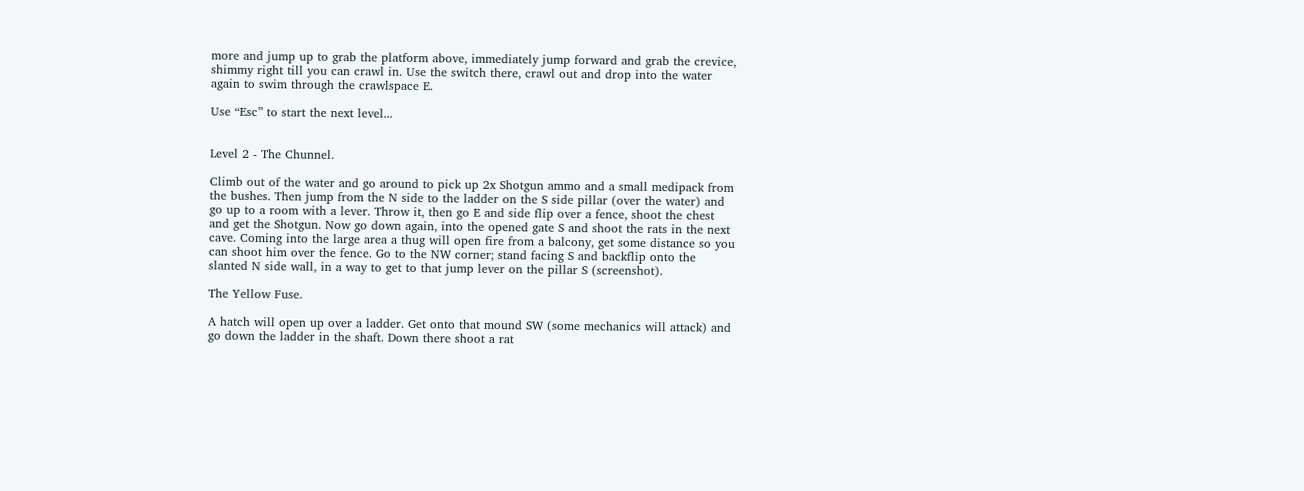more and jump up to grab the platform above, immediately jump forward and grab the crevice, shimmy right till you can crawl in. Use the switch there, crawl out and drop into the water again to swim through the crawlspace E.

Use “Esc” to start the next level...


Level 2 - The Chunnel.

Climb out of the water and go around to pick up 2x Shotgun ammo and a small medipack from the bushes. Then jump from the N side to the ladder on the S side pillar (over the water) and go up to a room with a lever. Throw it, then go E and side flip over a fence, shoot the chest and get the Shotgun. Now go down again, into the opened gate S and shoot the rats in the next cave. Coming into the large area a thug will open fire from a balcony, get some distance so you can shoot him over the fence. Go to the NW corner; stand facing S and backflip onto the slanted N side wall, in a way to get to that jump lever on the pillar S (screenshot).

The Yellow Fuse.

A hatch will open up over a ladder. Get onto that mound SW (some mechanics will attack) and go down the ladder in the shaft. Down there shoot a rat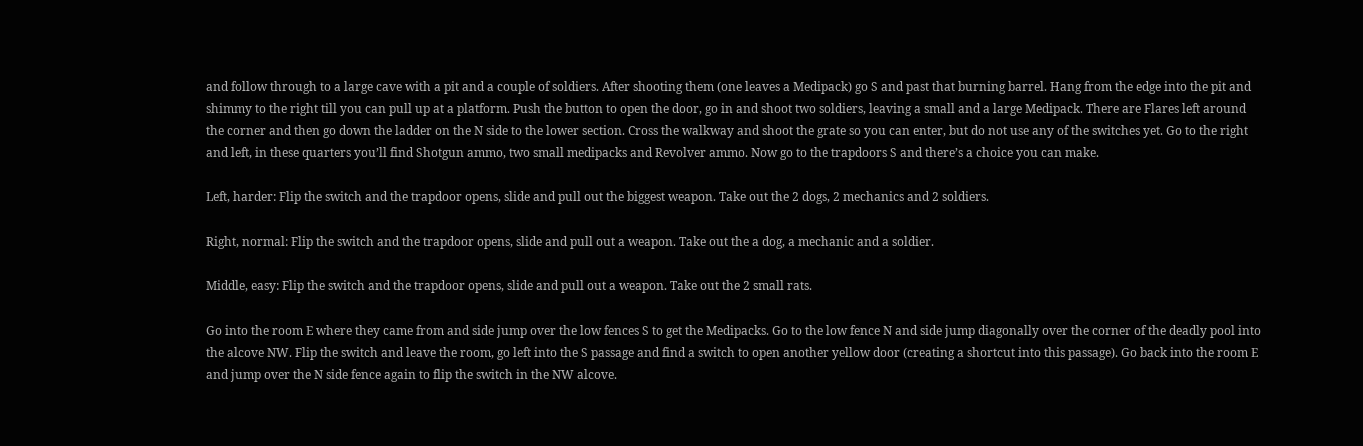and follow through to a large cave with a pit and a couple of soldiers. After shooting them (one leaves a Medipack) go S and past that burning barrel. Hang from the edge into the pit and shimmy to the right till you can pull up at a platform. Push the button to open the door, go in and shoot two soldiers, leaving a small and a large Medipack. There are Flares left around the corner and then go down the ladder on the N side to the lower section. Cross the walkway and shoot the grate so you can enter, but do not use any of the switches yet. Go to the right and left, in these quarters you’ll find Shotgun ammo, two small medipacks and Revolver ammo. Now go to the trapdoors S and there’s a choice you can make.

Left, harder: Flip the switch and the trapdoor opens, slide and pull out the biggest weapon. Take out the 2 dogs, 2 mechanics and 2 soldiers.

Right, normal: Flip the switch and the trapdoor opens, slide and pull out a weapon. Take out the a dog, a mechanic and a soldier.

Middle, easy: Flip the switch and the trapdoor opens, slide and pull out a weapon. Take out the 2 small rats.

Go into the room E where they came from and side jump over the low fences S to get the Medipacks. Go to the low fence N and side jump diagonally over the corner of the deadly pool into the alcove NW. Flip the switch and leave the room, go left into the S passage and find a switch to open another yellow door (creating a shortcut into this passage). Go back into the room E and jump over the N side fence again to flip the switch in the NW alcove.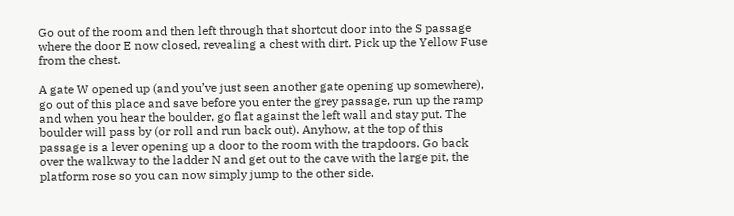Go out of the room and then left through that shortcut door into the S passage where the door E now closed, revealing a chest with dirt. Pick up the Yellow Fuse from the chest.

A gate W opened up (and you’ve just seen another gate opening up somewhere), go out of this place and save before you enter the grey passage, run up the ramp and when you hear the boulder, go flat against the left wall and stay put. The boulder will pass by (or roll and run back out). Anyhow, at the top of this passage is a lever opening up a door to the room with the trapdoors. Go back over the walkway to the ladder N and get out to the cave with the large pit, the platform rose so you can now simply jump to the other side.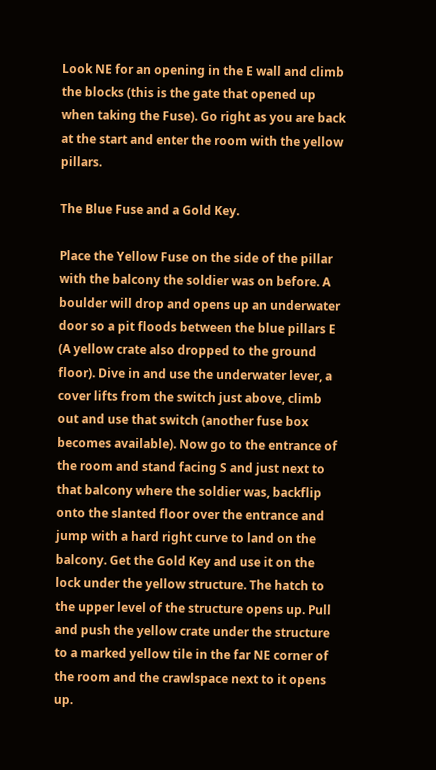Look NE for an opening in the E wall and climb the blocks (this is the gate that opened up when taking the Fuse). Go right as you are back at the start and enter the room with the yellow pillars.

The Blue Fuse and a Gold Key.

Place the Yellow Fuse on the side of the pillar with the balcony the soldier was on before. A boulder will drop and opens up an underwater door so a pit floods between the blue pillars E (A yellow crate also dropped to the ground floor). Dive in and use the underwater lever, a cover lifts from the switch just above, climb out and use that switch (another fuse box becomes available). Now go to the entrance of the room and stand facing S and just next to that balcony where the soldier was, backflip onto the slanted floor over the entrance and jump with a hard right curve to land on the balcony. Get the Gold Key and use it on the lock under the yellow structure. The hatch to the upper level of the structure opens up. Pull and push the yellow crate under the structure to a marked yellow tile in the far NE corner of the room and the crawlspace next to it opens up.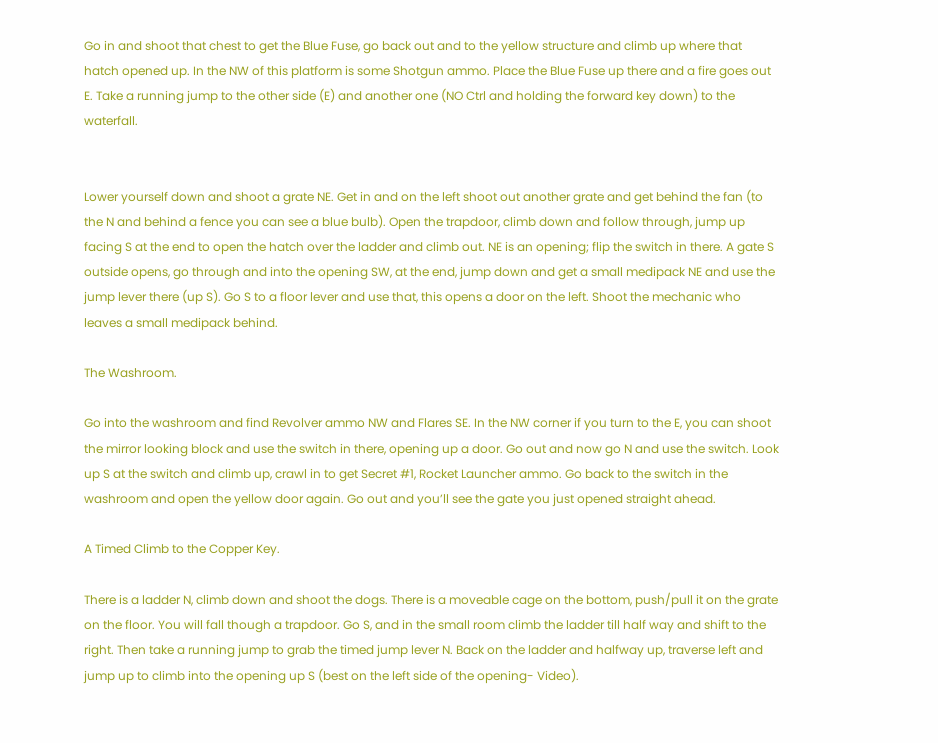Go in and shoot that chest to get the Blue Fuse, go back out and to the yellow structure and climb up where that hatch opened up. In the NW of this platform is some Shotgun ammo. Place the Blue Fuse up there and a fire goes out E. Take a running jump to the other side (E) and another one (NO Ctrl and holding the forward key down) to the waterfall.


Lower yourself down and shoot a grate NE. Get in and on the left shoot out another grate and get behind the fan (to the N and behind a fence you can see a blue bulb). Open the trapdoor, climb down and follow through, jump up facing S at the end to open the hatch over the ladder and climb out. NE is an opening; flip the switch in there. A gate S outside opens, go through and into the opening SW, at the end, jump down and get a small medipack NE and use the jump lever there (up S). Go S to a floor lever and use that, this opens a door on the left. Shoot the mechanic who leaves a small medipack behind.

The Washroom.

Go into the washroom and find Revolver ammo NW and Flares SE. In the NW corner if you turn to the E, you can shoot the mirror looking block and use the switch in there, opening up a door. Go out and now go N and use the switch. Look up S at the switch and climb up, crawl in to get Secret #1, Rocket Launcher ammo. Go back to the switch in the washroom and open the yellow door again. Go out and you’ll see the gate you just opened straight ahead.

A Timed Climb to the Copper Key.

There is a ladder N, climb down and shoot the dogs. There is a moveable cage on the bottom, push/pull it on the grate on the floor. You will fall though a trapdoor. Go S, and in the small room climb the ladder till half way and shift to the right. Then take a running jump to grab the timed jump lever N. Back on the ladder and halfway up, traverse left and jump up to climb into the opening up S (best on the left side of the opening- Video).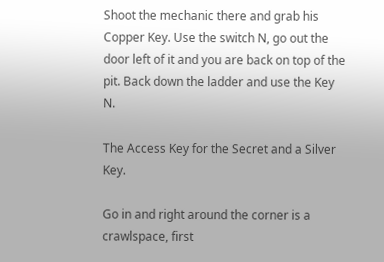Shoot the mechanic there and grab his Copper Key. Use the switch N, go out the door left of it and you are back on top of the pit. Back down the ladder and use the Key N.

The Access Key for the Secret and a Silver Key.

Go in and right around the corner is a crawlspace, first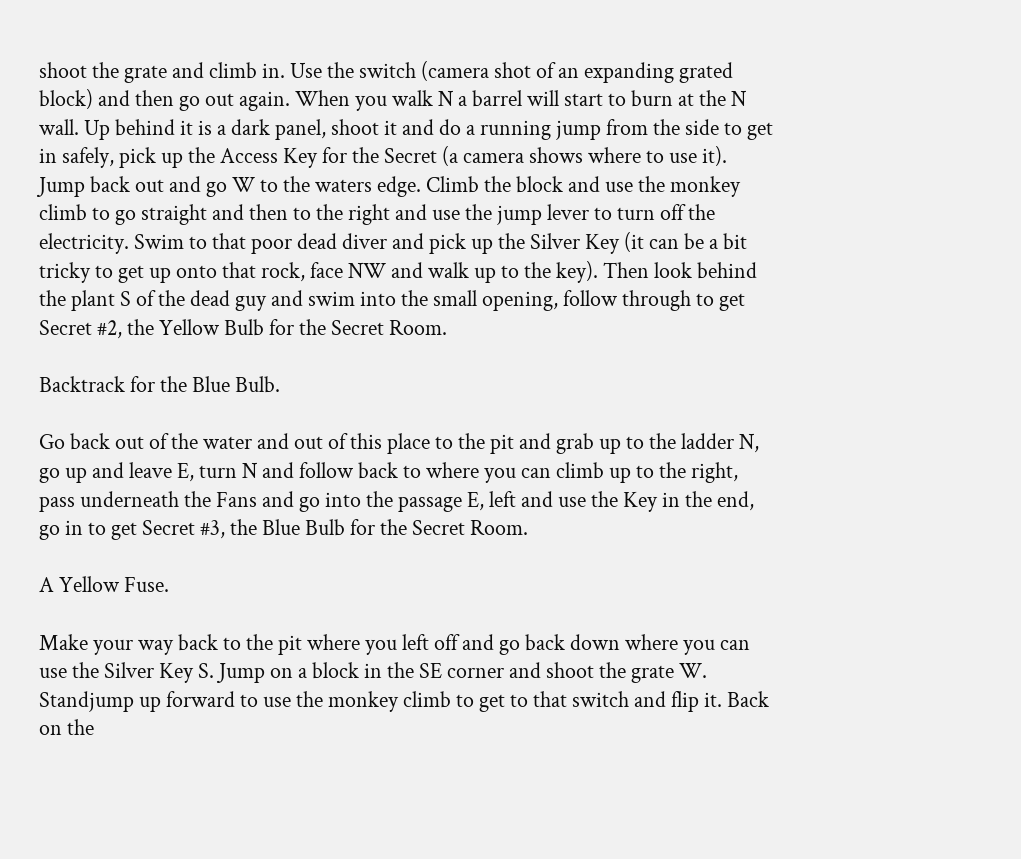shoot the grate and climb in. Use the switch (camera shot of an expanding grated block) and then go out again. When you walk N a barrel will start to burn at the N wall. Up behind it is a dark panel, shoot it and do a running jump from the side to get in safely, pick up the Access Key for the Secret (a camera shows where to use it). Jump back out and go W to the waters edge. Climb the block and use the monkey climb to go straight and then to the right and use the jump lever to turn off the electricity. Swim to that poor dead diver and pick up the Silver Key (it can be a bit tricky to get up onto that rock, face NW and walk up to the key). Then look behind the plant S of the dead guy and swim into the small opening, follow through to get Secret #2, the Yellow Bulb for the Secret Room.

Backtrack for the Blue Bulb.

Go back out of the water and out of this place to the pit and grab up to the ladder N, go up and leave E, turn N and follow back to where you can climb up to the right, pass underneath the Fans and go into the passage E, left and use the Key in the end, go in to get Secret #3, the Blue Bulb for the Secret Room.

A Yellow Fuse.

Make your way back to the pit where you left off and go back down where you can use the Silver Key S. Jump on a block in the SE corner and shoot the grate W. Standjump up forward to use the monkey climb to get to that switch and flip it. Back on the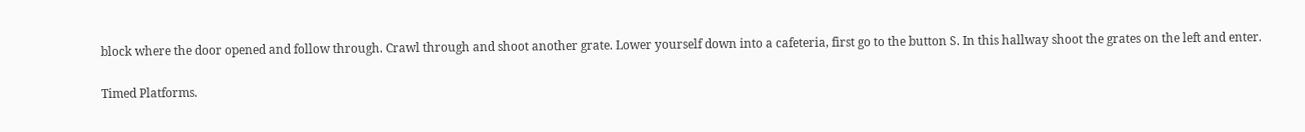block where the door opened and follow through. Crawl through and shoot another grate. Lower yourself down into a cafeteria, first go to the button S. In this hallway shoot the grates on the left and enter.

Timed Platforms.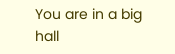You are in a big hall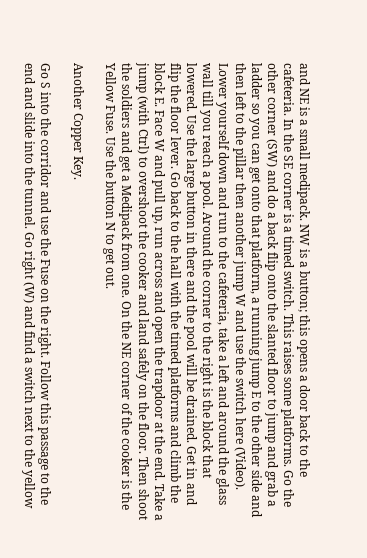and NE is a small medipack. NW is a button; this opens a door back to the cafeteria. In the SE corner is a timed switch. This raises some platforms. Go the other corner (SW) and do a back flip onto the slanted floor to jump and grab a ladder so you can get onto that platform, a running jump E to the other side and then left to the pillar then another jump W and use the switch here (Video). Lower yourself down and run to the cafeteria, take a left and around the glass wall till you reach a pool. Around the corner to the right is the block that lowered. Use the large button in there and the pool will be drained. Get in and flip the floor lever. Go back to the hall with the timed platforms and climb the block E. Face W and pull up, run across and open the trapdoor at the end. Take a jump (with Ctrl) to overshoot the cooker and land safely on the floor. Then shoot the soldiers and get a Medipack from one. On the NE corner of the cooker is the Yellow Fuse. Use the button N to get out.

Another Copper Key.

Go S into the corridor and use the Fuse on the right. Follow this passage to the end and slide into the tunnel. Go right (W) and find a switch next to the yellow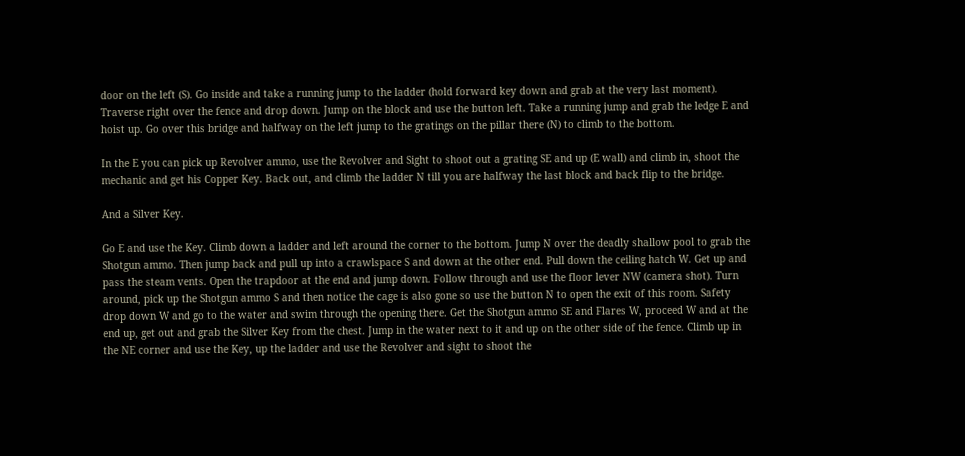door on the left (S). Go inside and take a running jump to the ladder (hold forward key down and grab at the very last moment). Traverse right over the fence and drop down. Jump on the block and use the button left. Take a running jump and grab the ledge E and hoist up. Go over this bridge and halfway on the left jump to the gratings on the pillar there (N) to climb to the bottom.

In the E you can pick up Revolver ammo, use the Revolver and Sight to shoot out a grating SE and up (E wall) and climb in, shoot the mechanic and get his Copper Key. Back out, and climb the ladder N till you are halfway the last block and back flip to the bridge.

And a Silver Key.

Go E and use the Key. Climb down a ladder and left around the corner to the bottom. Jump N over the deadly shallow pool to grab the Shotgun ammo. Then jump back and pull up into a crawlspace S and down at the other end. Pull down the ceiling hatch W. Get up and pass the steam vents. Open the trapdoor at the end and jump down. Follow through and use the floor lever NW (camera shot). Turn around, pick up the Shotgun ammo S and then notice the cage is also gone so use the button N to open the exit of this room. Safety drop down W and go to the water and swim through the opening there. Get the Shotgun ammo SE and Flares W, proceed W and at the end up, get out and grab the Silver Key from the chest. Jump in the water next to it and up on the other side of the fence. Climb up in the NE corner and use the Key, up the ladder and use the Revolver and sight to shoot the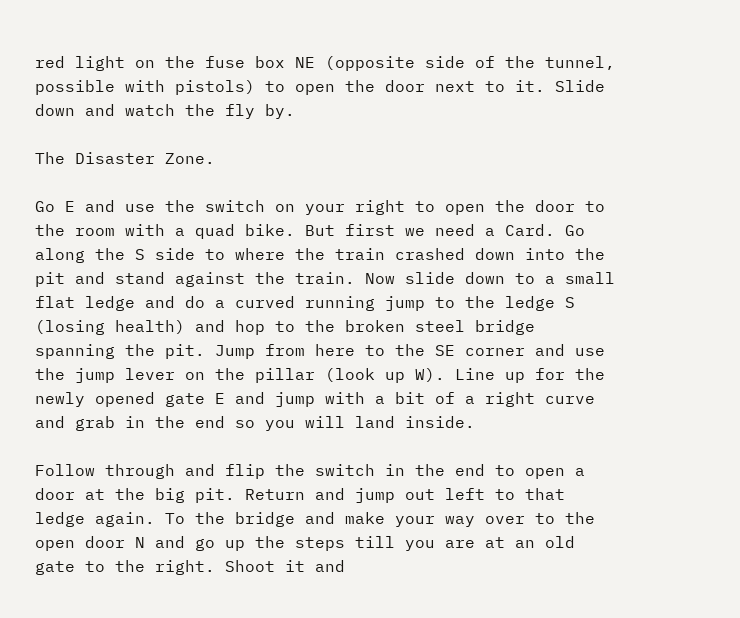red light on the fuse box NE (opposite side of the tunnel, possible with pistols) to open the door next to it. Slide down and watch the fly by.

The Disaster Zone.

Go E and use the switch on your right to open the door to the room with a quad bike. But first we need a Card. Go along the S side to where the train crashed down into the pit and stand against the train. Now slide down to a small flat ledge and do a curved running jump to the ledge S (losing health) and hop to the broken steel bridge spanning the pit. Jump from here to the SE corner and use the jump lever on the pillar (look up W). Line up for the newly opened gate E and jump with a bit of a right curve and grab in the end so you will land inside.

Follow through and flip the switch in the end to open a door at the big pit. Return and jump out left to that ledge again. To the bridge and make your way over to the open door N and go up the steps till you are at an old gate to the right. Shoot it and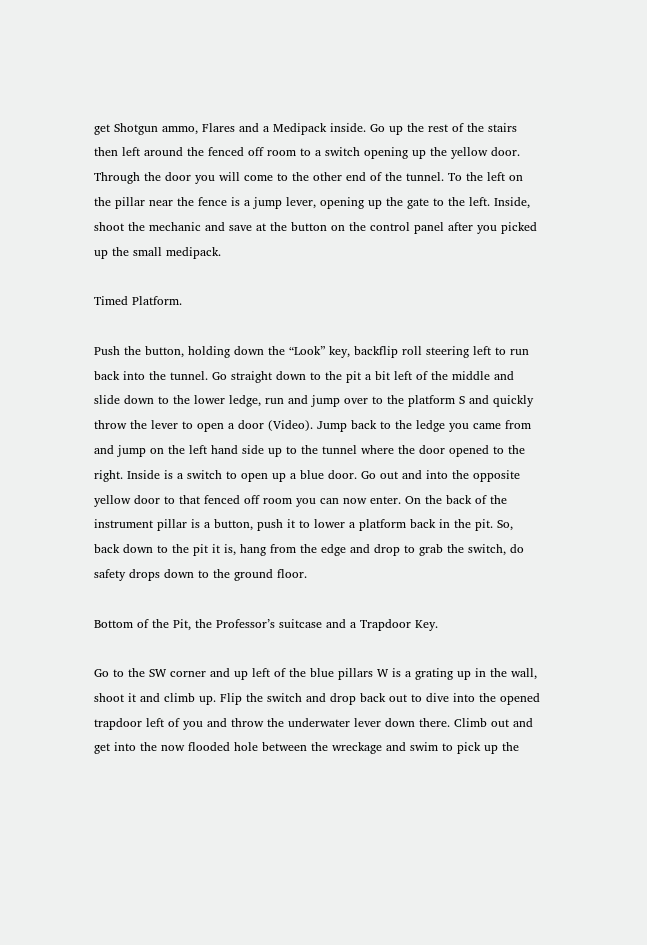get Shotgun ammo, Flares and a Medipack inside. Go up the rest of the stairs then left around the fenced off room to a switch opening up the yellow door. Through the door you will come to the other end of the tunnel. To the left on the pillar near the fence is a jump lever, opening up the gate to the left. Inside, shoot the mechanic and save at the button on the control panel after you picked up the small medipack.

Timed Platform.

Push the button, holding down the “Look” key, backflip roll steering left to run back into the tunnel. Go straight down to the pit a bit left of the middle and slide down to the lower ledge, run and jump over to the platform S and quickly throw the lever to open a door (Video). Jump back to the ledge you came from and jump on the left hand side up to the tunnel where the door opened to the right. Inside is a switch to open up a blue door. Go out and into the opposite yellow door to that fenced off room you can now enter. On the back of the instrument pillar is a button, push it to lower a platform back in the pit. So, back down to the pit it is, hang from the edge and drop to grab the switch, do safety drops down to the ground floor.

Bottom of the Pit, the Professor’s suitcase and a Trapdoor Key.

Go to the SW corner and up left of the blue pillars W is a grating up in the wall, shoot it and climb up. Flip the switch and drop back out to dive into the opened trapdoor left of you and throw the underwater lever down there. Climb out and get into the now flooded hole between the wreckage and swim to pick up the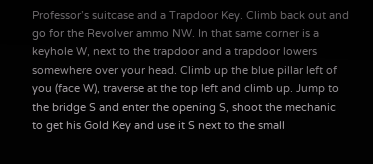Professor’s suitcase and a Trapdoor Key. Climb back out and go for the Revolver ammo NW. In that same corner is a keyhole W, next to the trapdoor and a trapdoor lowers somewhere over your head. Climb up the blue pillar left of you (face W), traverse at the top left and climb up. Jump to the bridge S and enter the opening S, shoot the mechanic to get his Gold Key and use it S next to the small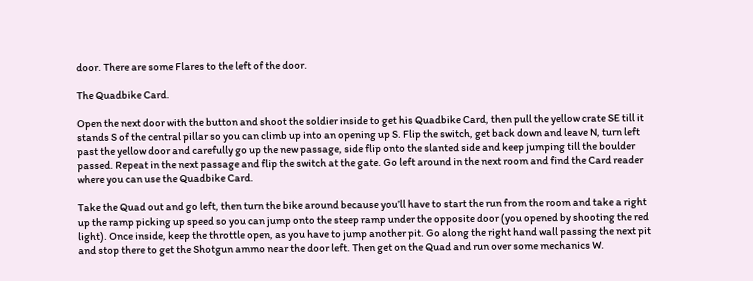door. There are some Flares to the left of the door.

The Quadbike Card.

Open the next door with the button and shoot the soldier inside to get his Quadbike Card, then pull the yellow crate SE till it stands S of the central pillar so you can climb up into an opening up S. Flip the switch, get back down and leave N, turn left past the yellow door and carefully go up the new passage, side flip onto the slanted side and keep jumping till the boulder passed. Repeat in the next passage and flip the switch at the gate. Go left around in the next room and find the Card reader where you can use the Quadbike Card.

Take the Quad out and go left, then turn the bike around because you’ll have to start the run from the room and take a right up the ramp picking up speed so you can jump onto the steep ramp under the opposite door (you opened by shooting the red light). Once inside, keep the throttle open, as you have to jump another pit. Go along the right hand wall passing the next pit and stop there to get the Shotgun ammo near the door left. Then get on the Quad and run over some mechanics W.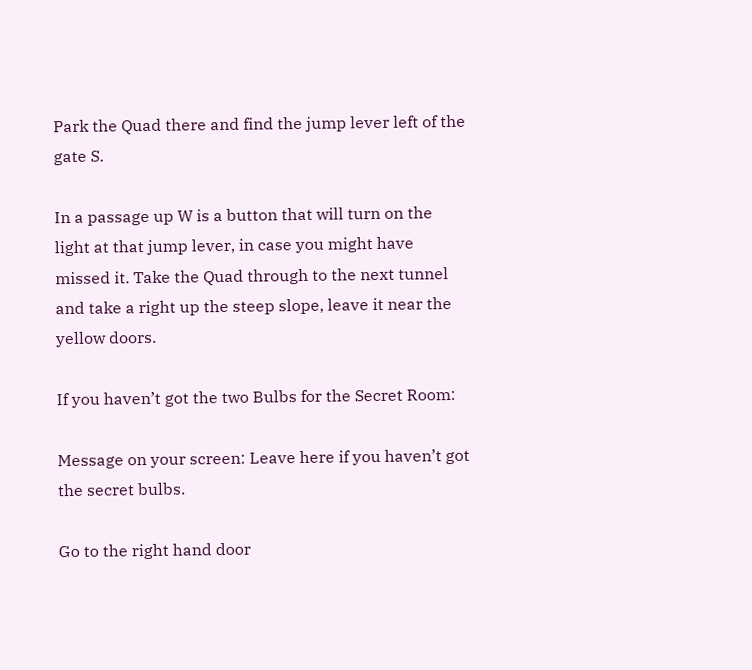Park the Quad there and find the jump lever left of the gate S.

In a passage up W is a button that will turn on the light at that jump lever, in case you might have missed it. Take the Quad through to the next tunnel and take a right up the steep slope, leave it near the yellow doors.

If you haven’t got the two Bulbs for the Secret Room:

Message on your screen: Leave here if you haven’t got the secret bulbs.

Go to the right hand door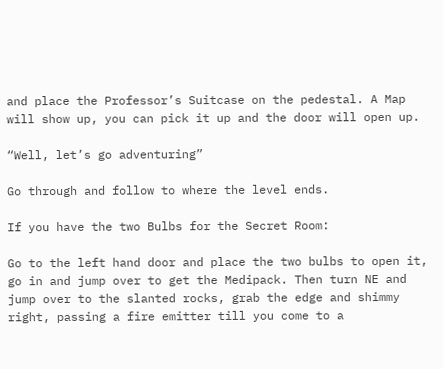and place the Professor’s Suitcase on the pedestal. A Map will show up, you can pick it up and the door will open up.

“Well, let’s go adventuring”

Go through and follow to where the level ends.

If you have the two Bulbs for the Secret Room:

Go to the left hand door and place the two bulbs to open it, go in and jump over to get the Medipack. Then turn NE and jump over to the slanted rocks, grab the edge and shimmy right, passing a fire emitter till you come to a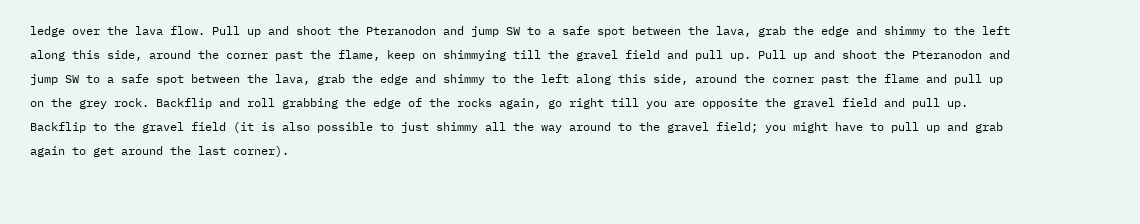ledge over the lava flow. Pull up and shoot the Pteranodon and jump SW to a safe spot between the lava, grab the edge and shimmy to the left along this side, around the corner past the flame, keep on shimmying till the gravel field and pull up. Pull up and shoot the Pteranodon and jump SW to a safe spot between the lava, grab the edge and shimmy to the left along this side, around the corner past the flame and pull up on the grey rock. Backflip and roll grabbing the edge of the rocks again, go right till you are opposite the gravel field and pull up. Backflip to the gravel field (it is also possible to just shimmy all the way around to the gravel field; you might have to pull up and grab again to get around the last corner).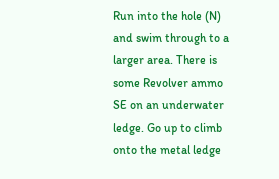Run into the hole (N) and swim through to a larger area. There is some Revolver ammo SE on an underwater ledge. Go up to climb onto the metal ledge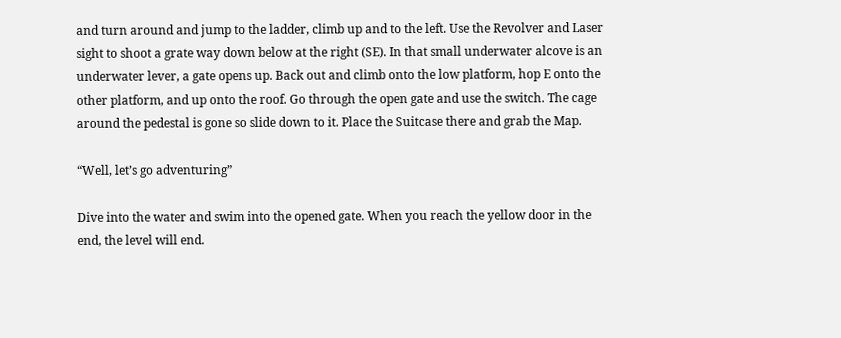and turn around and jump to the ladder, climb up and to the left. Use the Revolver and Laser sight to shoot a grate way down below at the right (SE). In that small underwater alcove is an underwater lever, a gate opens up. Back out and climb onto the low platform, hop E onto the other platform, and up onto the roof. Go through the open gate and use the switch. The cage around the pedestal is gone so slide down to it. Place the Suitcase there and grab the Map.

“Well, let’s go adventuring”

Dive into the water and swim into the opened gate. When you reach the yellow door in the end, the level will end.